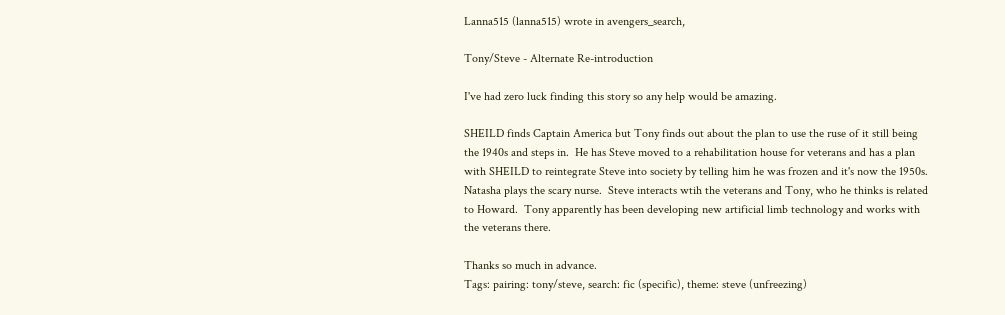Lanna515 (lanna515) wrote in avengers_search,

Tony/Steve - Alternate Re-introduction

I've had zero luck finding this story so any help would be amazing.

SHEILD finds Captain America but Tony finds out about the plan to use the ruse of it still being the 1940s and steps in.  He has Steve moved to a rehabilitation house for veterans and has a plan with SHEILD to reintegrate Steve into society by telling him he was frozen and it's now the 1950s.  Natasha plays the scary nurse.  Steve interacts wtih the veterans and Tony, who he thinks is related to Howard.  Tony apparently has been developing new artificial limb technology and works with the veterans there.

Thanks so much in advance.
Tags: pairing: tony/steve, search: fic (specific), theme: steve (unfreezing)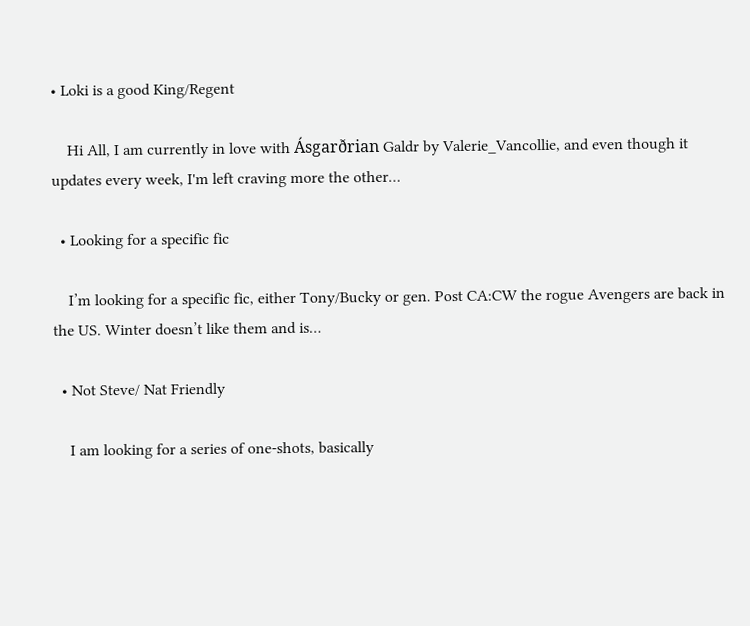• Loki is a good King/Regent

    Hi All, I am currently in love with Ásgarðrian Galdr by Valerie_Vancollie, and even though it updates every week, I'm left craving more the other…

  • Looking for a specific fic

    I’m looking for a specific fic, either Tony/Bucky or gen. Post CA:CW the rogue Avengers are back in the US. Winter doesn’t like them and is…

  • Not Steve/ Nat Friendly

    I am looking for a series of one-shots, basically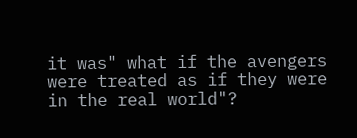it was" what if the avengers were treated as if they were in the real world"?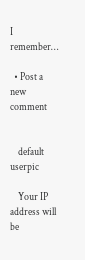I remember…

  • Post a new comment


    default userpic

    Your IP address will be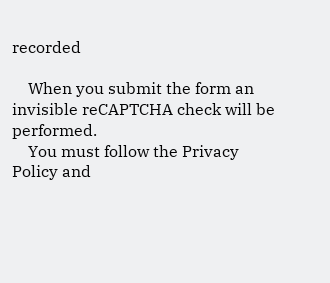recorded

    When you submit the form an invisible reCAPTCHA check will be performed.
    You must follow the Privacy Policy and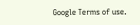Google Terms of use.